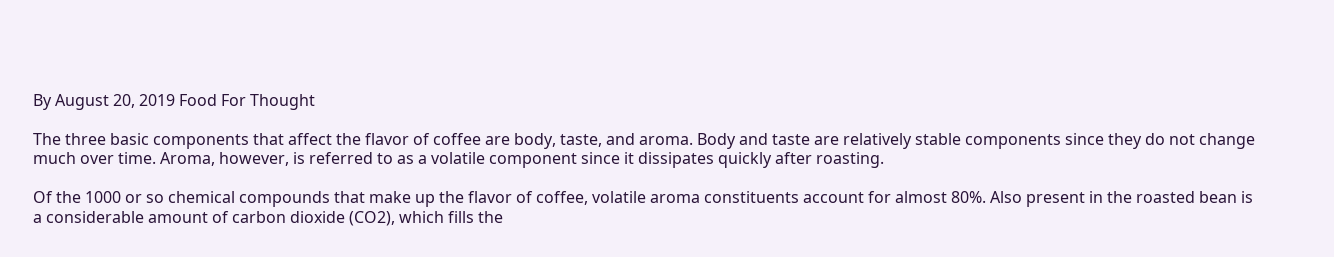By August 20, 2019 Food For Thought

The three basic components that affect the flavor of coffee are body, taste, and aroma. Body and taste are relatively stable components since they do not change much over time. Aroma, however, is referred to as a volatile component since it dissipates quickly after roasting.

Of the 1000 or so chemical compounds that make up the flavor of coffee, volatile aroma constituents account for almost 80%. Also present in the roasted bean is a considerable amount of carbon dioxide (CO2), which fills the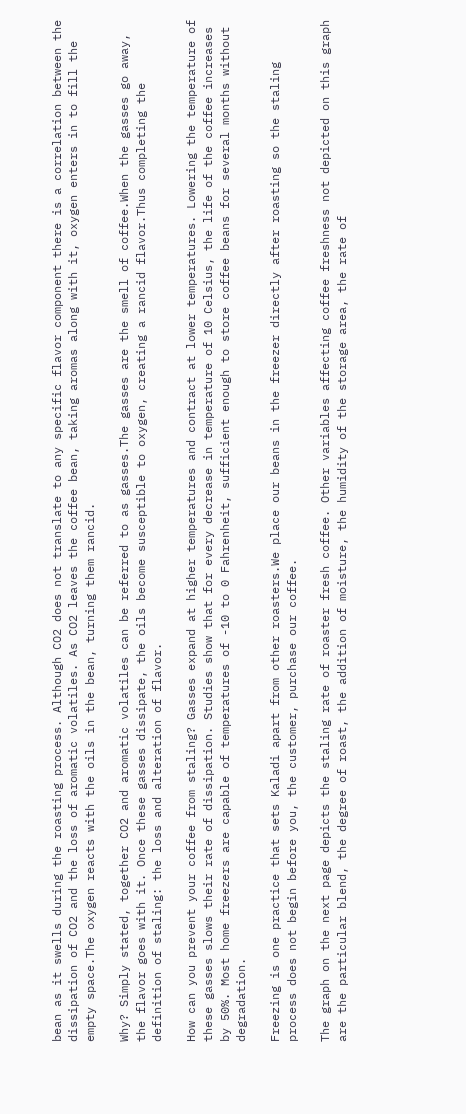bean as it swells during the roasting process. Although CO2 does not translate to any specific flavor component there is a correlation between the dissipation of CO2 and the loss of aromatic volatiles. As CO2 leaves the coffee bean, taking aromas along with it, oxygen enters in to fill the empty space.The oxygen reacts with the oils in the bean, turning them rancid.

Why? Simply stated, together CO2 and aromatic volatiles can be referred to as gasses.The gasses are the smell of coffee.When the gasses go away, the flavor goes with it. Once these gasses dissipate, the oils become susceptible to oxygen, creating a rancid flavor.Thus completing the definition of staling: the loss and alteration of flavor.

How can you prevent your coffee from staling? Gasses expand at higher temperatures and contract at lower temperatures. Lowering the temperature of these gasses slows their rate of dissipation. Studies show that for every decrease in temperature of 10 Celsius, the life of the coffee increases by 50%. Most home freezers are capable of temperatures of -10 to 0 Fahrenheit, sufficient enough to store coffee beans for several months without degradation.

Freezing is one practice that sets Kaladi apart from other roasters.We place our beans in the freezer directly after roasting so the staling process does not begin before you, the customer, purchase our coffee.

The graph on the next page depicts the staling rate of roaster fresh coffee. Other variables affecting coffee freshness not depicted on this graph are the particular blend, the degree of roast, the addition of moisture, the humidity of the storage area, the rate of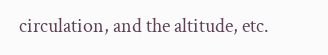circulation, and the altitude, etc.